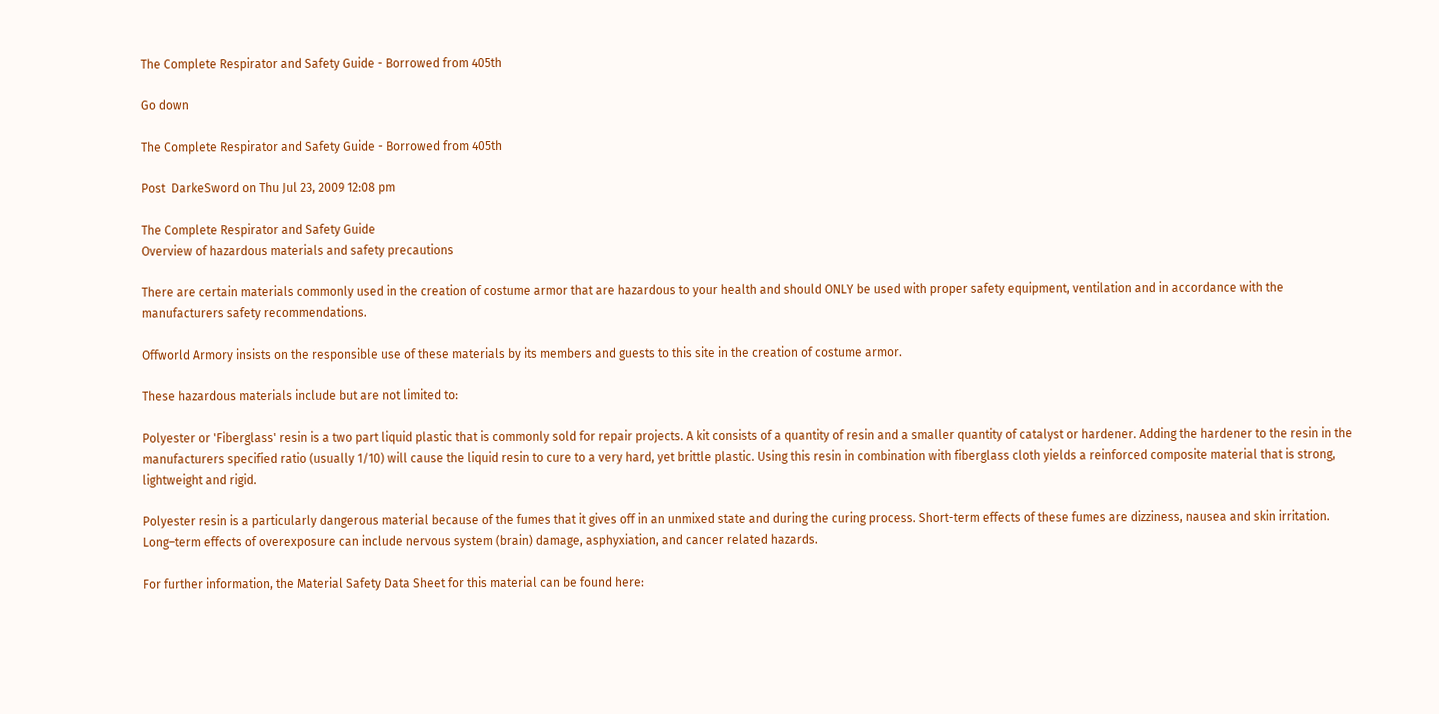The Complete Respirator and Safety Guide - Borrowed from 405th

Go down

The Complete Respirator and Safety Guide - Borrowed from 405th

Post  DarkeSword on Thu Jul 23, 2009 12:08 pm

The Complete Respirator and Safety Guide
Overview of hazardous materials and safety precautions

There are certain materials commonly used in the creation of costume armor that are hazardous to your health and should ONLY be used with proper safety equipment, ventilation and in accordance with the manufacturers safety recommendations.

Offworld Armory insists on the responsible use of these materials by its members and guests to this site in the creation of costume armor.

These hazardous materials include but are not limited to:

Polyester or 'Fiberglass' resin is a two part liquid plastic that is commonly sold for repair projects. A kit consists of a quantity of resin and a smaller quantity of catalyst or hardener. Adding the hardener to the resin in the manufacturers specified ratio (usually 1/10) will cause the liquid resin to cure to a very hard, yet brittle plastic. Using this resin in combination with fiberglass cloth yields a reinforced composite material that is strong, lightweight and rigid.

Polyester resin is a particularly dangerous material because of the fumes that it gives off in an unmixed state and during the curing process. Short-term effects of these fumes are dizziness, nausea and skin irritation. Long–term effects of overexposure can include nervous system (brain) damage, asphyxiation, and cancer related hazards.

For further information, the Material Safety Data Sheet for this material can be found here: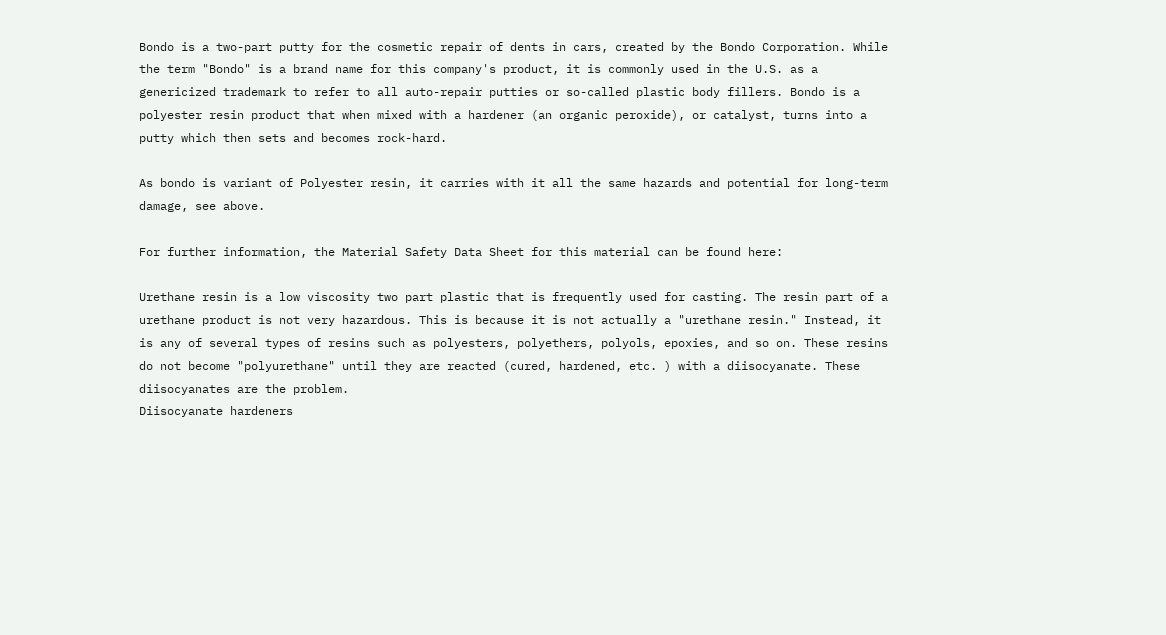Bondo is a two-part putty for the cosmetic repair of dents in cars, created by the Bondo Corporation. While the term "Bondo" is a brand name for this company's product, it is commonly used in the U.S. as a genericized trademark to refer to all auto-repair putties or so-called plastic body fillers. Bondo is a polyester resin product that when mixed with a hardener (an organic peroxide), or catalyst, turns into a putty which then sets and becomes rock-hard.

As bondo is variant of Polyester resin, it carries with it all the same hazards and potential for long-term damage, see above.

For further information, the Material Safety Data Sheet for this material can be found here:

Urethane resin is a low viscosity two part plastic that is frequently used for casting. The resin part of a urethane product is not very hazardous. This is because it is not actually a "urethane resin." Instead, it is any of several types of resins such as polyesters, polyethers, polyols, epoxies, and so on. These resins do not become "polyurethane" until they are reacted (cured, hardened, etc. ) with a diisocyanate. These diisocyanates are the problem.
Diisocyanate hardeners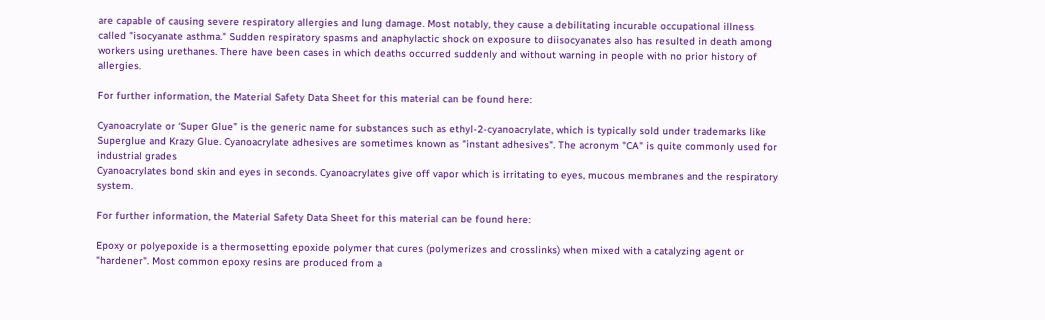are capable of causing severe respiratory allergies and lung damage. Most notably, they cause a debilitating incurable occupational illness called "isocyanate asthma." Sudden respiratory spasms and anaphylactic shock on exposure to diisocyanates also has resulted in death among workers using urethanes. There have been cases in which deaths occurred suddenly and without warning in people with no prior history of allergies.

For further information, the Material Safety Data Sheet for this material can be found here:

Cyanoacrylate or ‘Super Glue” is the generic name for substances such as ethyl-2-cyanoacrylate, which is typically sold under trademarks like Superglue and Krazy Glue. Cyanoacrylate adhesives are sometimes known as "instant adhesives". The acronym "CA" is quite commonly used for industrial grades
Cyanoacrylates bond skin and eyes in seconds. Cyanoacrylates give off vapor which is irritating to eyes, mucous membranes and the respiratory system.

For further information, the Material Safety Data Sheet for this material can be found here:

Epoxy or polyepoxide is a thermosetting epoxide polymer that cures (polymerizes and crosslinks) when mixed with a catalyzing agent or "hardener". Most common epoxy resins are produced from a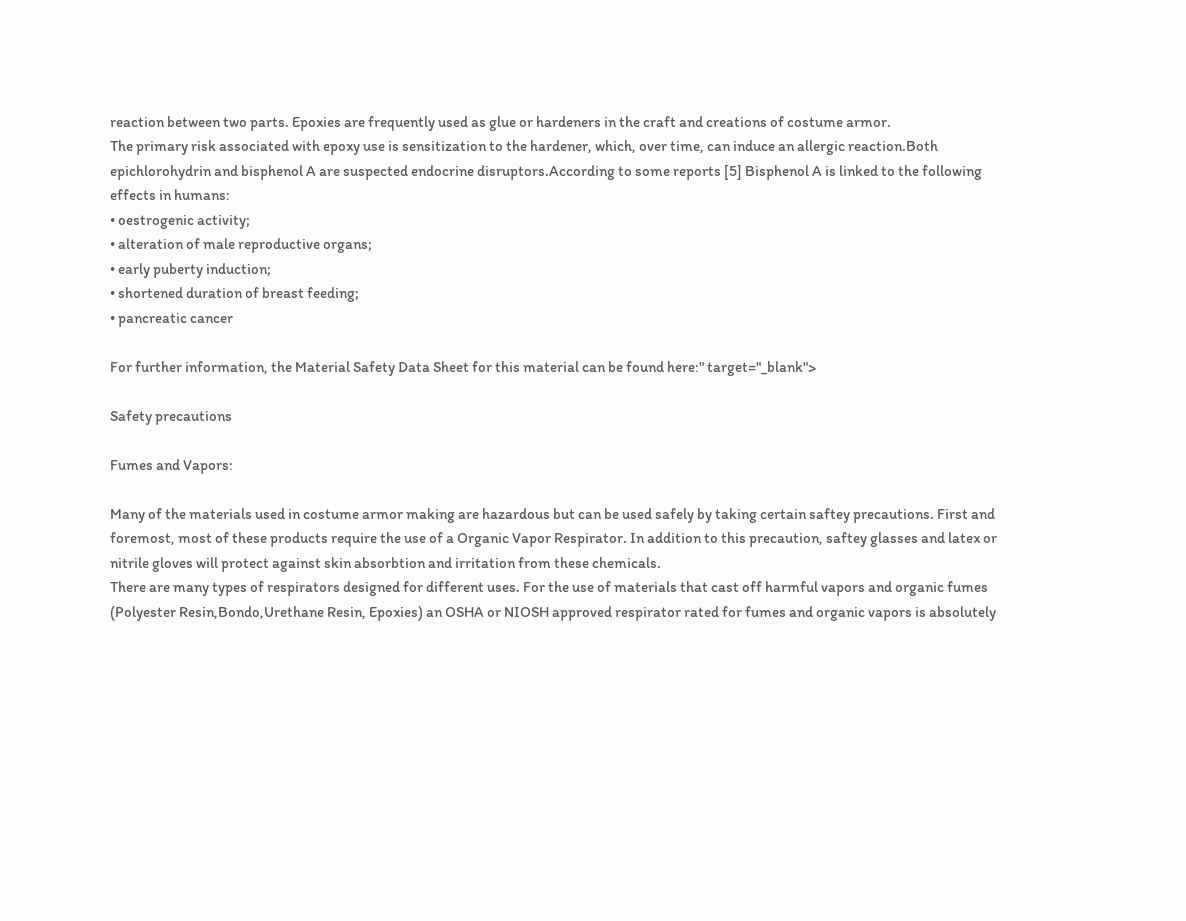reaction between two parts. Epoxies are frequently used as glue or hardeners in the craft and creations of costume armor.
The primary risk associated with epoxy use is sensitization to the hardener, which, over time, can induce an allergic reaction.Both epichlorohydrin and bisphenol A are suspected endocrine disruptors.According to some reports [5] Bisphenol A is linked to the following effects in humans:
• oestrogenic activity;
• alteration of male reproductive organs;
• early puberty induction;
• shortened duration of breast feeding;
• pancreatic cancer

For further information, the Material Safety Data Sheet for this material can be found here:" target="_blank">

Safety precautions

Fumes and Vapors:

Many of the materials used in costume armor making are hazardous but can be used safely by taking certain saftey precautions. First and foremost, most of these products require the use of a Organic Vapor Respirator. In addition to this precaution, saftey glasses and latex or nitrile gloves will protect against skin absorbtion and irritation from these chemicals.
There are many types of respirators designed for different uses. For the use of materials that cast off harmful vapors and organic fumes (Polyester Resin,Bondo,Urethane Resin, Epoxies) an OSHA or NIOSH approved respirator rated for fumes and organic vapors is absolutely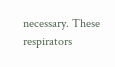necessary. These respirators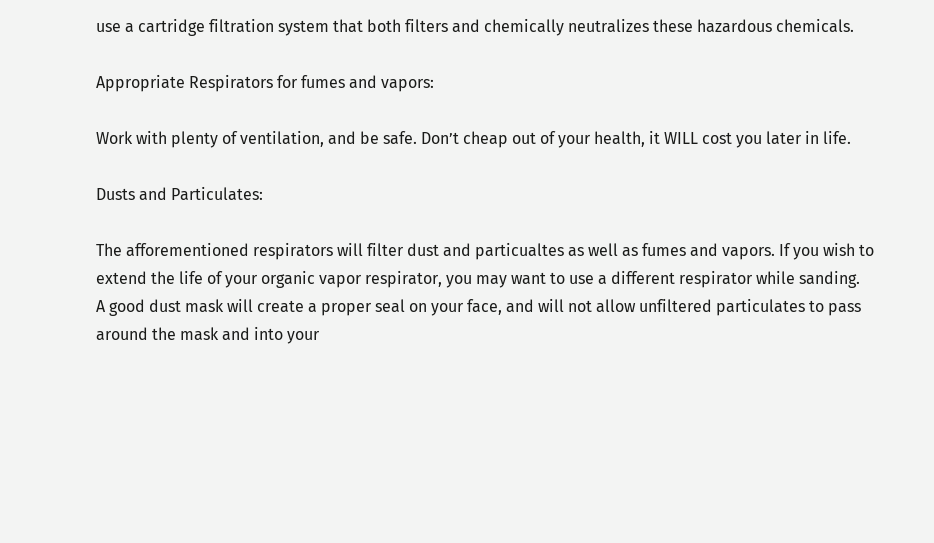use a cartridge filtration system that both filters and chemically neutralizes these hazardous chemicals.

Appropriate Respirators for fumes and vapors:

Work with plenty of ventilation, and be safe. Don’t cheap out of your health, it WILL cost you later in life.

Dusts and Particulates:

The afforementioned respirators will filter dust and particualtes as well as fumes and vapors. If you wish to extend the life of your organic vapor respirator, you may want to use a different respirator while sanding.
A good dust mask will create a proper seal on your face, and will not allow unfiltered particulates to pass around the mask and into your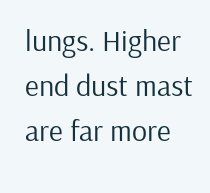lungs. Higher end dust mast are far more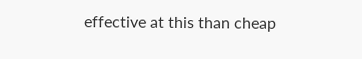effective at this than cheap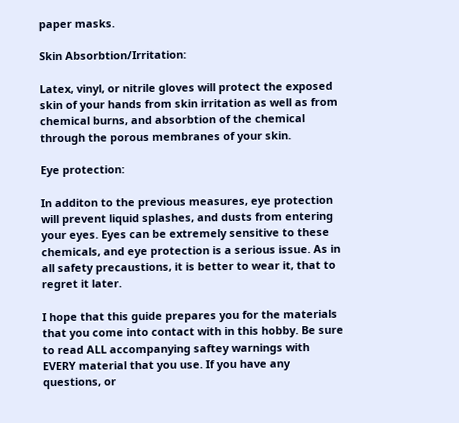paper masks.

Skin Absorbtion/Irritation:

Latex, vinyl, or nitrile gloves will protect the exposed skin of your hands from skin irritation as well as from chemical burns, and absorbtion of the chemical through the porous membranes of your skin.

Eye protection:

In additon to the previous measures, eye protection will prevent liquid splashes, and dusts from entering your eyes. Eyes can be extremely sensitive to these chemicals, and eye protection is a serious issue. As in all safety precaustions, it is better to wear it, that to regret it later.

I hope that this guide prepares you for the materials that you come into contact with in this hobby. Be sure to read ALL accompanying saftey warnings with EVERY material that you use. If you have any questions, or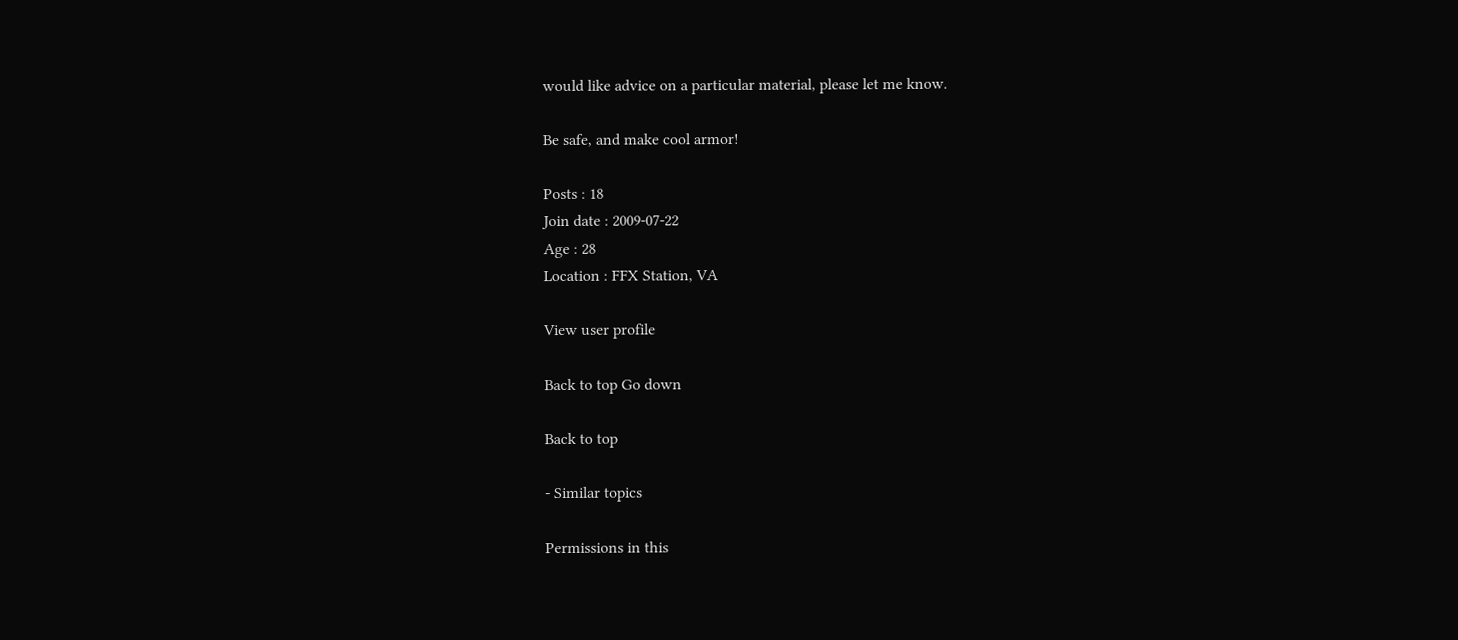would like advice on a particular material, please let me know.

Be safe, and make cool armor!

Posts : 18
Join date : 2009-07-22
Age : 28
Location : FFX Station, VA

View user profile

Back to top Go down

Back to top

- Similar topics

Permissions in this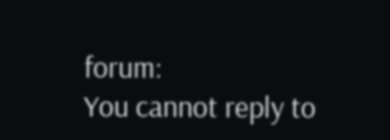forum:
You cannot reply to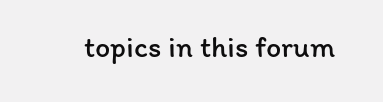topics in this forum